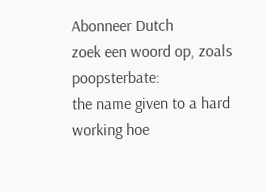Abonneer Dutch
zoek een woord op, zoals poopsterbate:
the name given to a hard working hoe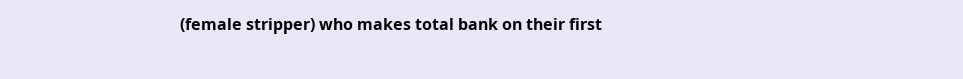(female stripper) who makes total bank on their first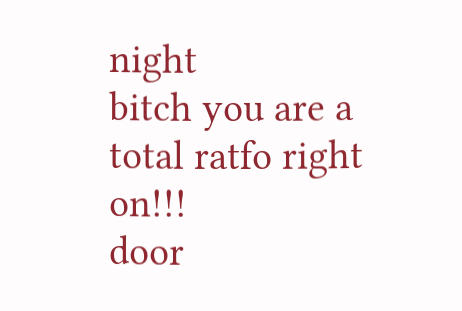night
bitch you are a total ratfo right on!!!
door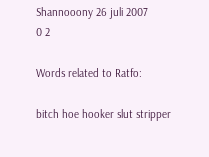Shannooony 26 juli 2007
0 2

Words related to Ratfo:

bitch hoe hooker slut stripper